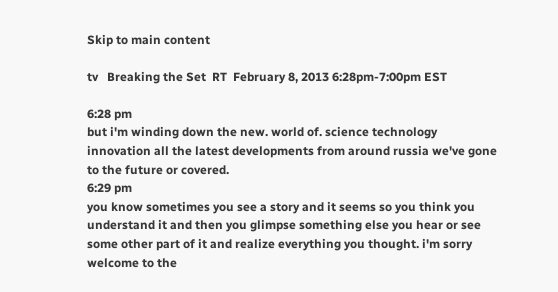Skip to main content

tv   Breaking the Set  RT  February 8, 2013 6:28pm-7:00pm EST

6:28 pm
but i'm winding down the new. world of. science technology innovation all the latest developments from around russia we've gone to the future or covered.
6:29 pm
you know sometimes you see a story and it seems so you think you understand it and then you glimpse something else you hear or see some other part of it and realize everything you thought. i'm sorry welcome to the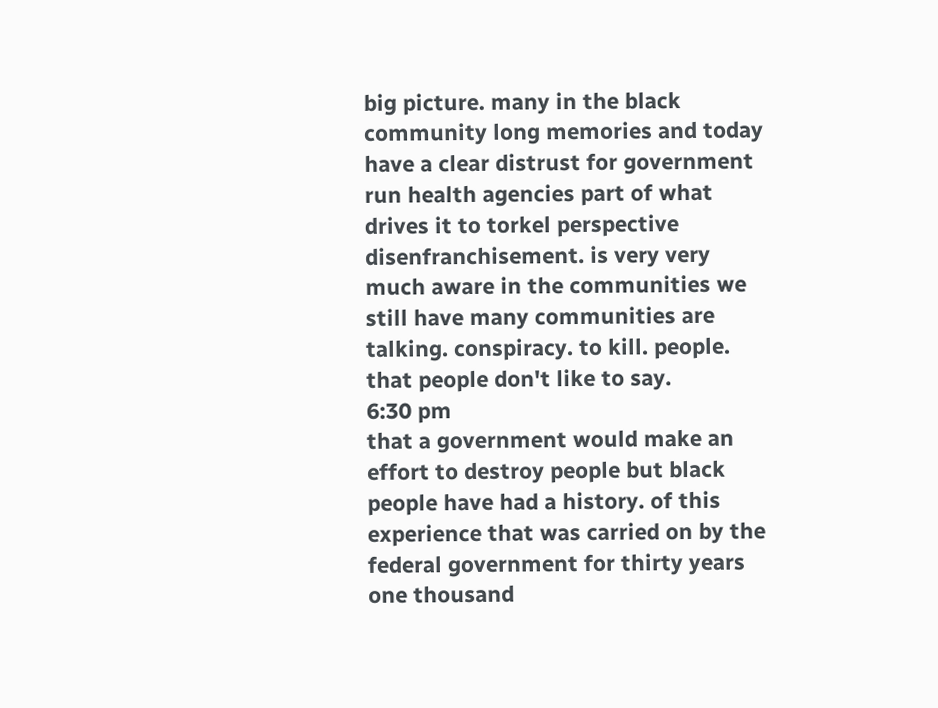big picture. many in the black community long memories and today have a clear distrust for government run health agencies part of what drives it to torkel perspective disenfranchisement. is very very much aware in the communities we still have many communities are talking. conspiracy. to kill. people. that people don't like to say.
6:30 pm
that a government would make an effort to destroy people but black people have had a history. of this experience that was carried on by the federal government for thirty years one thousand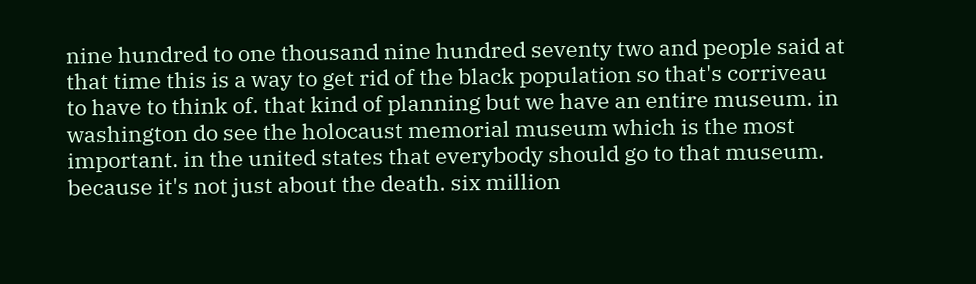nine hundred to one thousand nine hundred seventy two and people said at that time this is a way to get rid of the black population so that's corriveau to have to think of. that kind of planning but we have an entire museum. in washington do see the holocaust memorial museum which is the most important. in the united states that everybody should go to that museum. because it's not just about the death. six million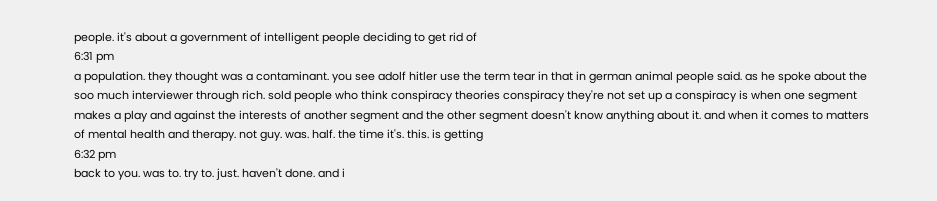people. it's about a government of intelligent people deciding to get rid of
6:31 pm
a population. they thought was a contaminant. you see adolf hitler use the term tear in that in german animal people said. as he spoke about the soo much interviewer through rich. sold people who think conspiracy theories conspiracy they're not set up a conspiracy is when one segment makes a play and against the interests of another segment and the other segment doesn't know anything about it. and when it comes to matters of mental health and therapy. not guy. was. half. the time it's. this. is getting
6:32 pm
back to you. was to. try to. just. haven't done. and i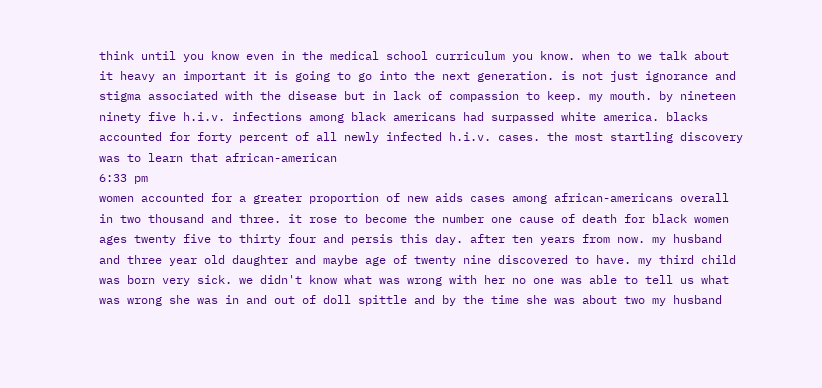think until you know even in the medical school curriculum you know. when to we talk about it heavy an important it is going to go into the next generation. is not just ignorance and stigma associated with the disease but in lack of compassion to keep. my mouth. by nineteen ninety five h.i.v. infections among black americans had surpassed white america. blacks accounted for forty percent of all newly infected h.i.v. cases. the most startling discovery was to learn that african-american
6:33 pm
women accounted for a greater proportion of new aids cases among african-americans overall in two thousand and three. it rose to become the number one cause of death for black women ages twenty five to thirty four and persis this day. after ten years from now. my husband and three year old daughter and maybe age of twenty nine discovered to have. my third child was born very sick. we didn't know what was wrong with her no one was able to tell us what was wrong she was in and out of doll spittle and by the time she was about two my husband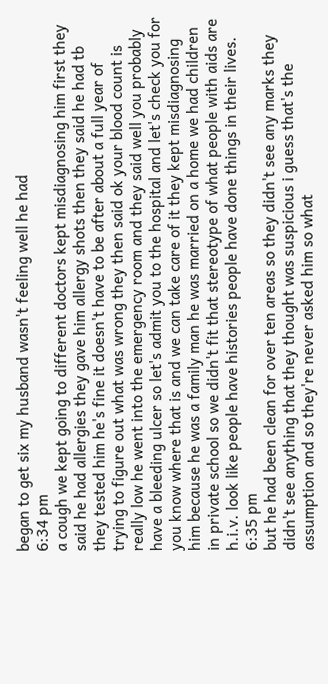began to get six my husband wasn't feeling well he had
6:34 pm
a cough we kept going to different doctors kept misdiagnosing him first they said he had allergies they gave him allergy shots then they said he had tb they tested him he's fine it doesn't have to be after about a full year of trying to figure out what was wrong they then said ok your blood count is really low he went into the emergency room and they said well you probably have a bleeding ulcer so let's admit you to the hospital and let's check you for you know where that is and we can take care of it they kept misdiagnosing him because he was a family man he was married on a home we had children in private school so we didn't fit that stereotype of what people with aids are h.i.v. look like people have histories people have done things in their lives.
6:35 pm
but he had been clean for over ten areas so they didn't see any marks they didn't see anything that they thought was suspicious i guess that's the assumption and so they're never asked him so what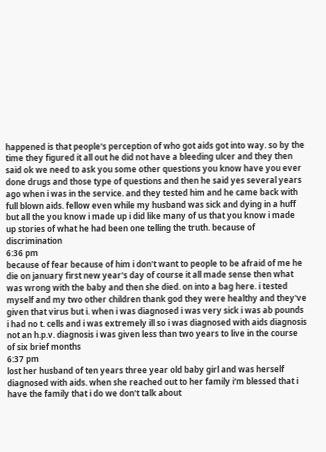happened is that people's perception of who got aids got into way. so by the time they figured it all out he did not have a bleeding ulcer and they then said ok we need to ask you some other questions you know have you ever done drugs and those type of questions and then he said yes several years ago when i was in the service. and they tested him and he came back with full blown aids. fellow even while my husband was sick and dying in a huff but all the you know i made up i did like many of us that you know i made up stories of what he had been one telling the truth. because of discrimination
6:36 pm
because of fear because of him i don't want to people to be afraid of me he die on january first new year's day of course it all made sense then what was wrong with the baby and then she died. on into a bag here. i tested myself and my two other children thank god they were healthy and they've given that virus but i. when i was diagnosed i was very sick i was ab pounds i had no t. cells and i was extremely ill so i was diagnosed with aids diagnosis not an h.p.v. diagnosis i was given less than two years to live in the course of six brief months
6:37 pm
lost her husband of ten years three year old baby girl and was herself diagnosed with aids. when she reached out to her family i'm blessed that i have the family that i do we don't talk about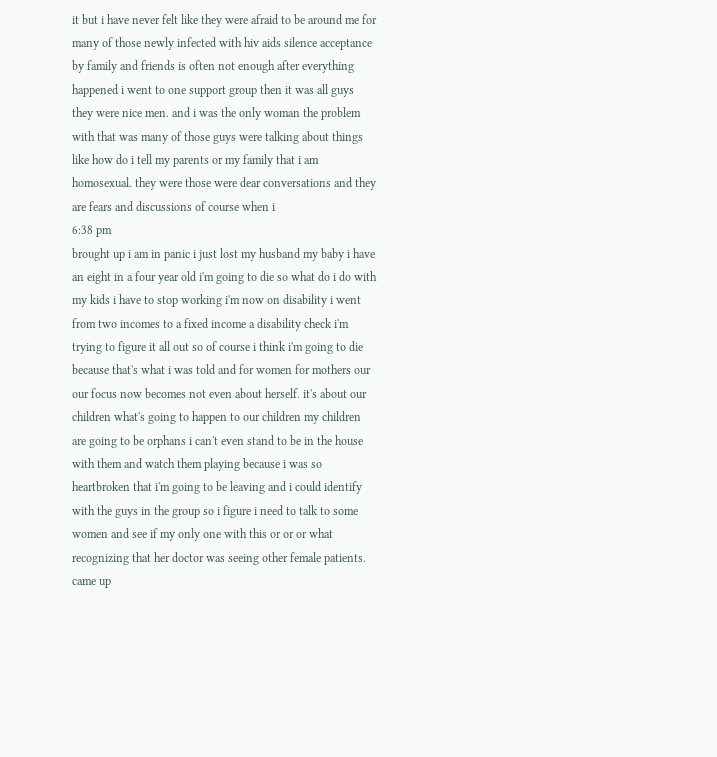it but i have never felt like they were afraid to be around me for many of those newly infected with hiv aids silence acceptance by family and friends is often not enough after everything happened i went to one support group then it was all guys they were nice men. and i was the only woman the problem with that was many of those guys were talking about things like how do i tell my parents or my family that i am homosexual. they were those were dear conversations and they are fears and discussions of course when i
6:38 pm
brought up i am in panic i just lost my husband my baby i have an eight in a four year old i'm going to die so what do i do with my kids i have to stop working i'm now on disability i went from two incomes to a fixed income a disability check i'm trying to figure it all out so of course i think i'm going to die because that's what i was told and for women for mothers our our focus now becomes not even about herself. it's about our children what's going to happen to our children my children are going to be orphans i can't even stand to be in the house with them and watch them playing because i was so heartbroken that i'm going to be leaving and i could identify with the guys in the group so i figure i need to talk to some women and see if my only one with this or or or what recognizing that her doctor was seeing other female patients. came up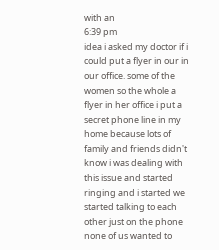with an
6:39 pm
idea i asked my doctor if i could put a flyer in our in our office. some of the women so the whole a flyer in her office i put a secret phone line in my home because lots of family and friends didn't know i was dealing with this issue and started ringing and i started we started talking to each other just on the phone none of us wanted to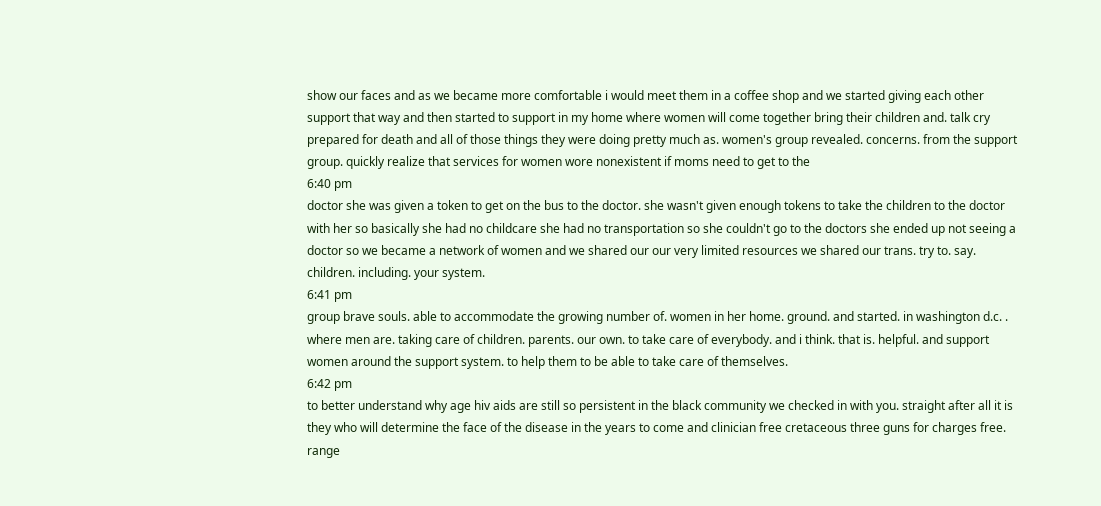show our faces and as we became more comfortable i would meet them in a coffee shop and we started giving each other support that way and then started to support in my home where women will come together bring their children and. talk cry prepared for death and all of those things they were doing pretty much as. women's group revealed. concerns. from the support group. quickly realize that services for women wore nonexistent if moms need to get to the
6:40 pm
doctor she was given a token to get on the bus to the doctor. she wasn't given enough tokens to take the children to the doctor with her so basically she had no childcare she had no transportation so she couldn't go to the doctors she ended up not seeing a doctor so we became a network of women and we shared our our very limited resources we shared our trans. try to. say. children. including. your system.
6:41 pm
group brave souls. able to accommodate the growing number of. women in her home. ground. and started. in washington d.c. . where men are. taking care of children. parents. our own. to take care of everybody. and i think. that is. helpful. and support women around the support system. to help them to be able to take care of themselves.
6:42 pm
to better understand why age hiv aids are still so persistent in the black community we checked in with you. straight after all it is they who will determine the face of the disease in the years to come and clinician free cretaceous three guns for charges free. range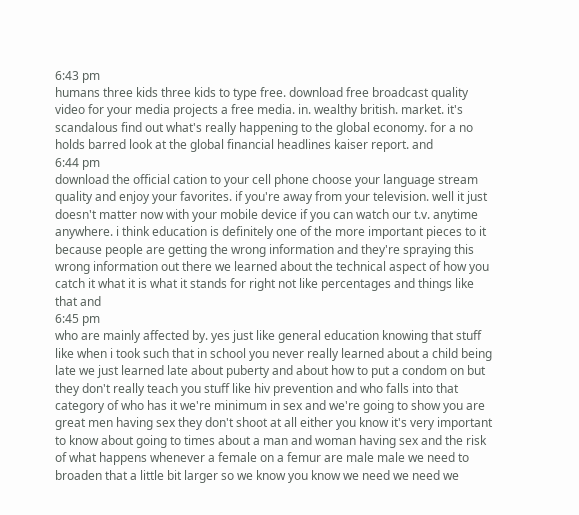6:43 pm
humans three kids three kids to type free. download free broadcast quality video for your media projects a free media. in. wealthy british. market. it's scandalous find out what's really happening to the global economy. for a no holds barred look at the global financial headlines kaiser report. and
6:44 pm
download the official cation to your cell phone choose your language stream quality and enjoy your favorites. if you're away from your television. well it just doesn't matter now with your mobile device if you can watch our t.v. anytime anywhere. i think education is definitely one of the more important pieces to it because people are getting the wrong information and they're spraying this wrong information out there we learned about the technical aspect of how you catch it what it is what it stands for right not like percentages and things like that and
6:45 pm
who are mainly affected by. yes just like general education knowing that stuff like when i took such that in school you never really learned about a child being late we just learned late about puberty and about how to put a condom on but they don't really teach you stuff like hiv prevention and who falls into that category of who has it we're minimum in sex and we're going to show you are great men having sex they don't shoot at all either you know it's very important to know about going to times about a man and woman having sex and the risk of what happens whenever a female on a femur are male male we need to broaden that a little bit larger so we know you know we need we need we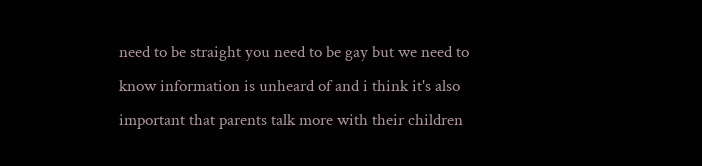need to be straight you need to be gay but we need to know information is unheard of and i think it's also important that parents talk more with their children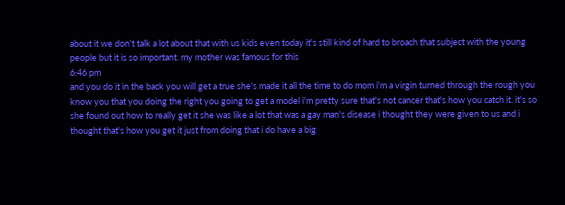about it we don't talk a lot about that with us kids even today it's still kind of hard to broach that subject with the young people but it is so important. my mother was famous for this
6:46 pm
and you do it in the back you will get a true she's made it all the time to do mom i'm a virgin turned through the rough you know you that you doing the right you going to get a model i'm pretty sure that's not cancer that's how you catch it. it's so she found out how to really get it she was like a lot that was a gay man's disease i thought they were given to us and i thought that's how you get it just from doing that i do have a big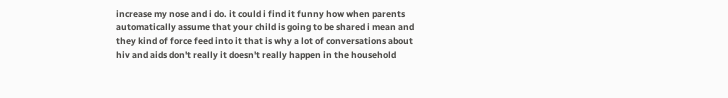increase my nose and i do. it could i find it funny how when parents automatically assume that your child is going to be shared i mean and they kind of force feed into it that is why a lot of conversations about hiv and aids don't really it doesn't really happen in the household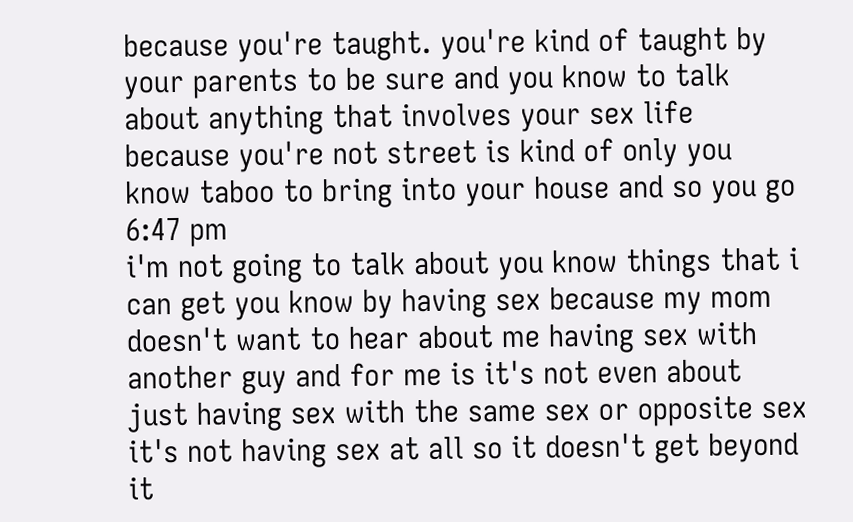because you're taught. you're kind of taught by your parents to be sure and you know to talk about anything that involves your sex life because you're not street is kind of only you know taboo to bring into your house and so you go
6:47 pm
i'm not going to talk about you know things that i can get you know by having sex because my mom doesn't want to hear about me having sex with another guy and for me is it's not even about just having sex with the same sex or opposite sex it's not having sex at all so it doesn't get beyond it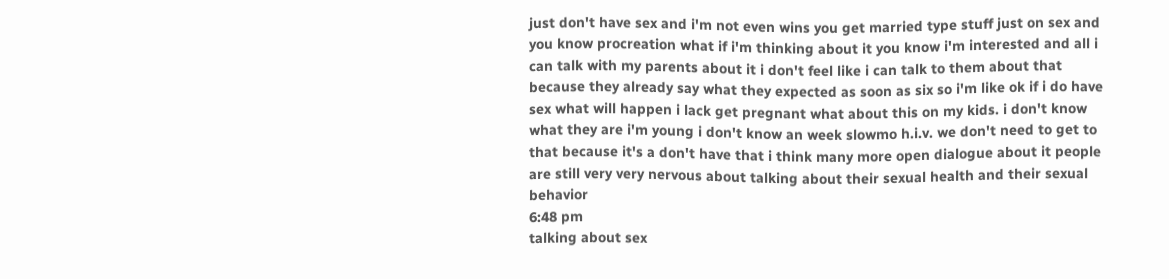just don't have sex and i'm not even wins you get married type stuff just on sex and you know procreation what if i'm thinking about it you know i'm interested and all i can talk with my parents about it i don't feel like i can talk to them about that because they already say what they expected as soon as six so i'm like ok if i do have sex what will happen i lack get pregnant what about this on my kids. i don't know what they are i'm young i don't know an week slowmo h.i.v. we don't need to get to that because it's a don't have that i think many more open dialogue about it people are still very very nervous about talking about their sexual health and their sexual behavior
6:48 pm
talking about sex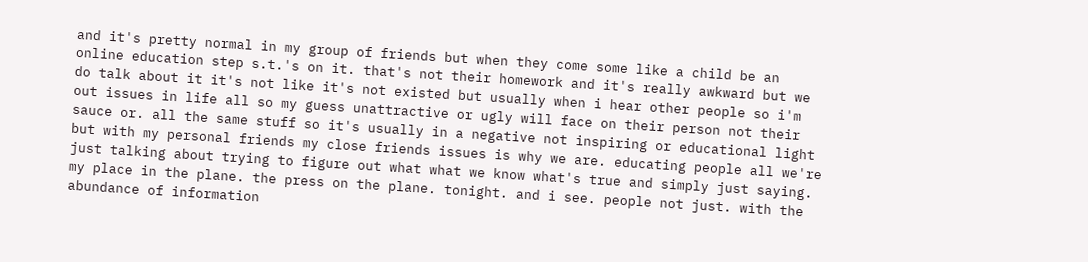and it's pretty normal in my group of friends but when they come some like a child be an online education step s.t.'s on it. that's not their homework and it's really awkward but we do talk about it it's not like it's not existed but usually when i hear other people so i'm out issues in life all so my guess unattractive or ugly will face on their person not their sauce or. all the same stuff so it's usually in a negative not inspiring or educational light but with my personal friends my close friends issues is why we are. educating people all we're just talking about trying to figure out what what we know what's true and simply just saying. my place in the plane. the press on the plane. tonight. and i see. people not just. with the abundance of information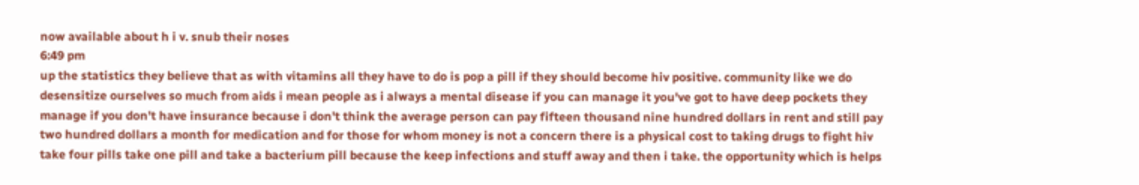now available about h i v. snub their noses
6:49 pm
up the statistics they believe that as with vitamins all they have to do is pop a pill if they should become hiv positive. community like we do desensitize ourselves so much from aids i mean people as i always a mental disease if you can manage it you've got to have deep pockets they manage if you don't have insurance because i don't think the average person can pay fifteen thousand nine hundred dollars in rent and still pay two hundred dollars a month for medication and for those for whom money is not a concern there is a physical cost to taking drugs to fight hiv take four pills take one pill and take a bacterium pill because the keep infections and stuff away and then i take. the opportunity which is helps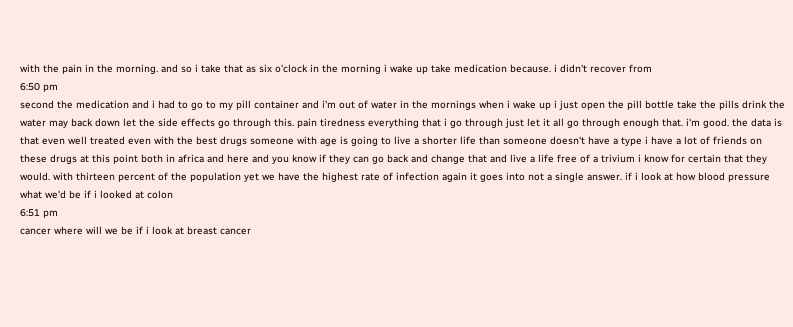with the pain in the morning. and so i take that as six o'clock in the morning i wake up take medication because. i didn't recover from
6:50 pm
second the medication and i had to go to my pill container and i'm out of water in the mornings when i wake up i just open the pill bottle take the pills drink the water may back down let the side effects go through this. pain tiredness everything that i go through just let it all go through enough that. i'm good. the data is that even well treated even with the best drugs someone with age is going to live a shorter life than someone doesn't have a type i have a lot of friends on these drugs at this point both in africa and here and you know if they can go back and change that and live a life free of a trivium i know for certain that they would. with thirteen percent of the population yet we have the highest rate of infection again it goes into not a single answer. if i look at how blood pressure what we'd be if i looked at colon
6:51 pm
cancer where will we be if i look at breast cancer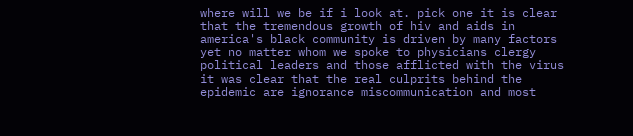where will we be if i look at. pick one it is clear that the tremendous growth of hiv and aids in america's black community is driven by many factors yet no matter whom we spoke to physicians clergy political leaders and those afflicted with the virus it was clear that the real culprits behind the epidemic are ignorance miscommunication and most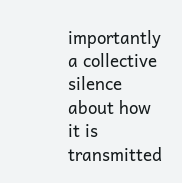importantly a collective silence about how it is transmitted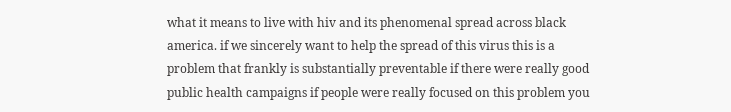what it means to live with hiv and its phenomenal spread across black america. if we sincerely want to help the spread of this virus this is a problem that frankly is substantially preventable if there were really good public health campaigns if people were really focused on this problem you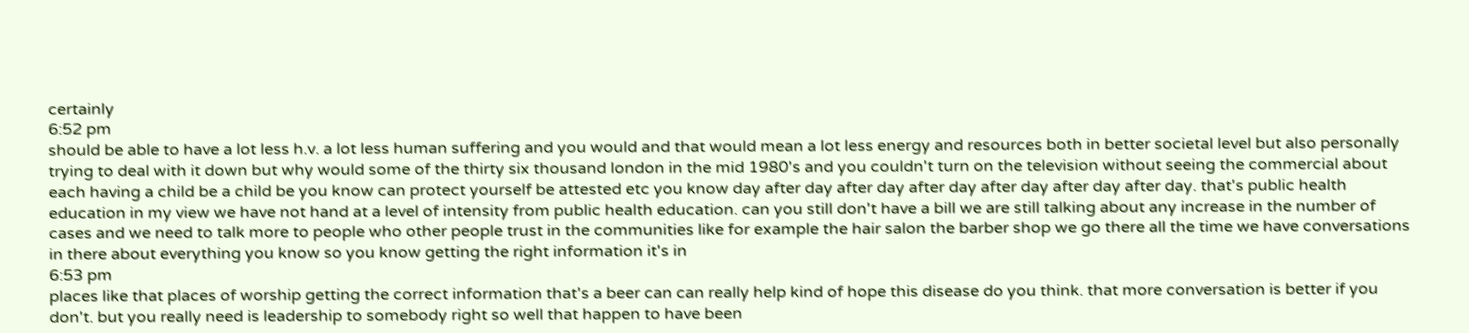certainly
6:52 pm
should be able to have a lot less h.v. a lot less human suffering and you would and that would mean a lot less energy and resources both in better societal level but also personally trying to deal with it down but why would some of the thirty six thousand london in the mid 1980's and you couldn't turn on the television without seeing the commercial about each having a child be a child be you know can protect yourself be attested etc you know day after day after day after day after day after day after day. that's public health education in my view we have not hand at a level of intensity from public health education. can you still don't have a bill we are still talking about any increase in the number of cases and we need to talk more to people who other people trust in the communities like for example the hair salon the barber shop we go there all the time we have conversations in there about everything you know so you know getting the right information it's in
6:53 pm
places like that places of worship getting the correct information that's a beer can can really help kind of hope this disease do you think. that more conversation is better if you don't. but you really need is leadership to somebody right so well that happen to have been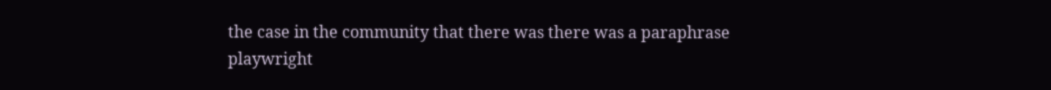the case in the community that there was there was a paraphrase playwright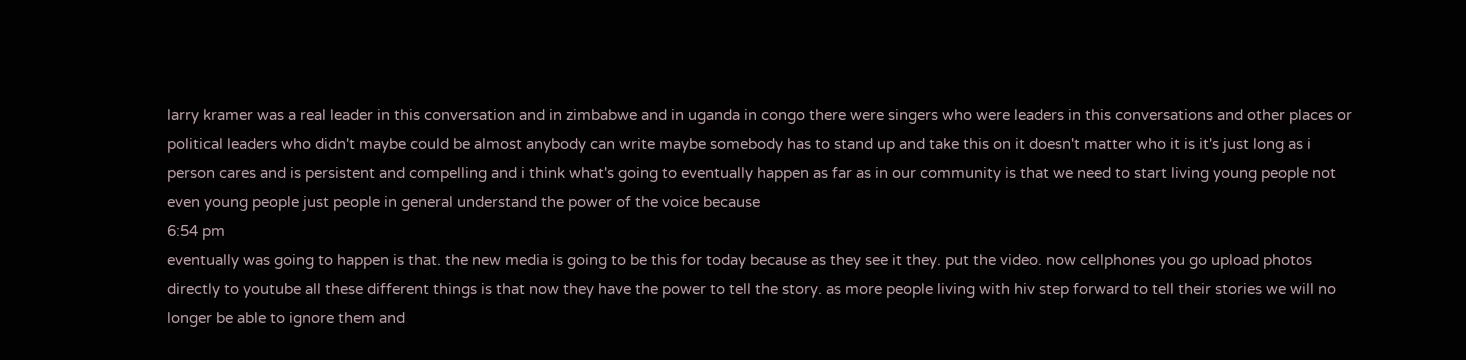larry kramer was a real leader in this conversation and in zimbabwe and in uganda in congo there were singers who were leaders in this conversations and other places or political leaders who didn't maybe could be almost anybody can write maybe somebody has to stand up and take this on it doesn't matter who it is it's just long as i person cares and is persistent and compelling and i think what's going to eventually happen as far as in our community is that we need to start living young people not even young people just people in general understand the power of the voice because
6:54 pm
eventually was going to happen is that. the new media is going to be this for today because as they see it they. put the video. now cellphones you go upload photos directly to youtube all these different things is that now they have the power to tell the story. as more people living with hiv step forward to tell their stories we will no longer be able to ignore them and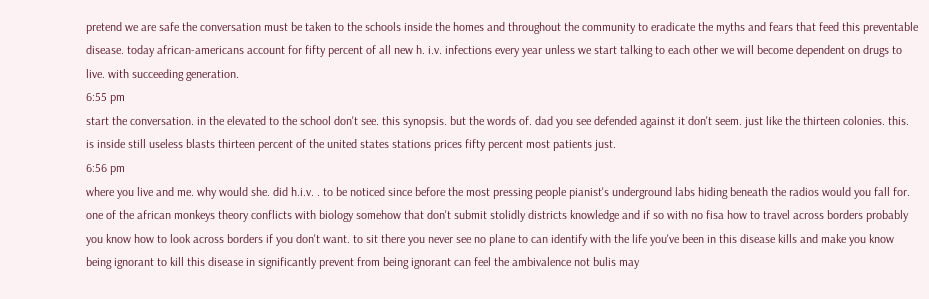pretend we are safe the conversation must be taken to the schools inside the homes and throughout the community to eradicate the myths and fears that feed this preventable disease. today african-americans account for fifty percent of all new h. i.v. infections every year unless we start talking to each other we will become dependent on drugs to live. with succeeding generation.
6:55 pm
start the conversation. in the elevated to the school don't see. this synopsis. but the words of. dad you see defended against it don't seem. just like the thirteen colonies. this. is inside still useless blasts thirteen percent of the united states stations prices fifty percent most patients just.
6:56 pm
where you live and me. why would she. did h.i.v. . to be noticed since before the most pressing people pianist's underground labs hiding beneath the radios would you fall for. one of the african monkeys theory conflicts with biology somehow that don't submit stolidly districts knowledge and if so with no fisa how to travel across borders probably you know how to look across borders if you don't want. to sit there you never see no plane to can identify with the life you've been in this disease kills and make you know being ignorant to kill this disease in significantly prevent from being ignorant can feel the ambivalence not bulis may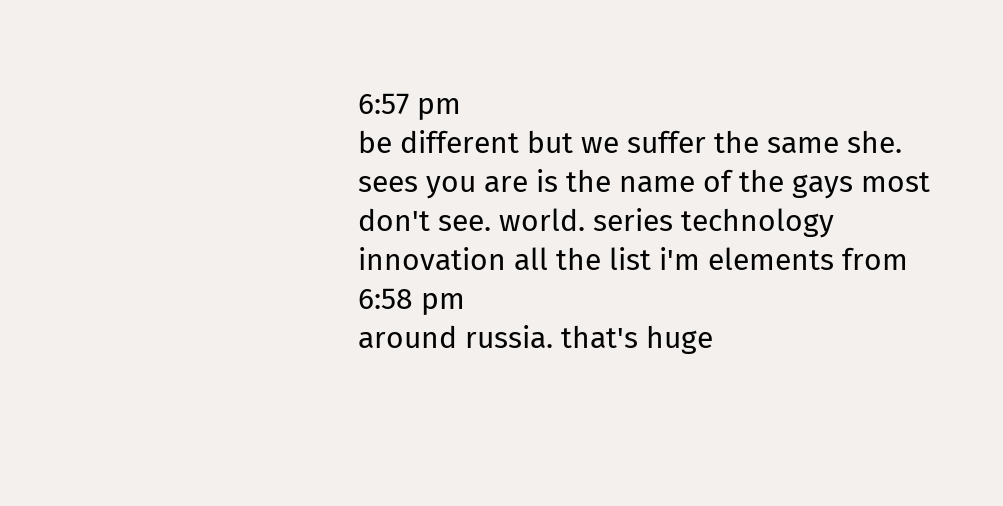6:57 pm
be different but we suffer the same she. sees you are is the name of the gays most don't see. world. series technology innovation all the list i'm elements from
6:58 pm
around russia. that's huge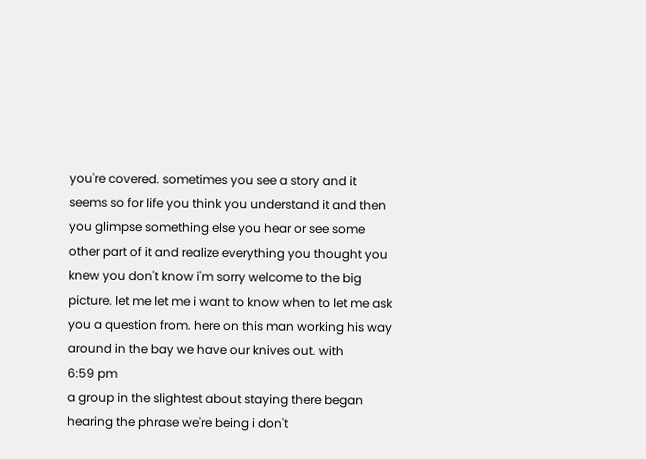you're covered. sometimes you see a story and it seems so for life you think you understand it and then you glimpse something else you hear or see some other part of it and realize everything you thought you knew you don't know i'm sorry welcome to the big picture. let me let me i want to know when to let me ask you a question from. here on this man working his way around in the bay we have our knives out. with
6:59 pm
a group in the slightest about staying there began hearing the phrase we're being i don't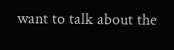want to talk about the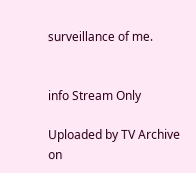surveillance of me.


info Stream Only

Uploaded by TV Archive on